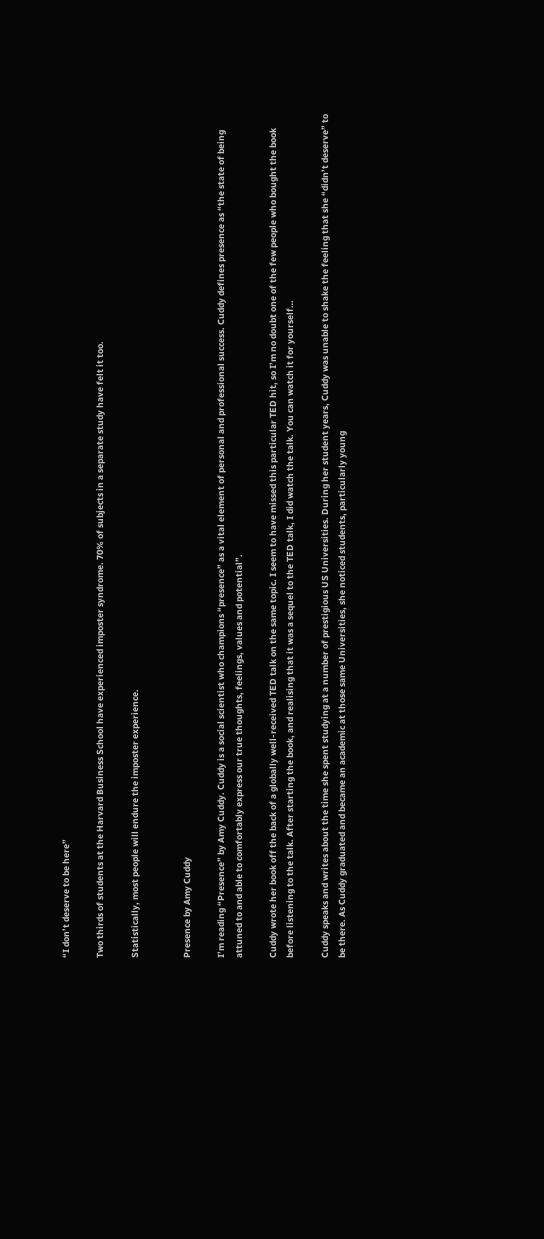“I don’t deserve to be here”

Two thirds of students at the Harvard Business School have experienced imposter syndrome. 70% of subjects in a separate study have felt it too.

Statistically, most people will endure the imposter experience.


Presence by Amy Cuddy

I’m reading “Presence” by Amy Cuddy. Cuddy is a social scientist who champions “presence” as a vital element of personal and professional success. Cuddy defines presence as “the state of being attuned to and able to comfortably express our true thoughts, feelings, values and potential”.

Cuddy wrote her book off the back of a globally well-received TED talk on the same topic. I seem to have missed this particular TED hit, so I’m no doubt one of the few people who bought the book before listening to the talk. After starting the book, and realising that it was a sequel to the TED talk, I did watch the talk. You can watch it for yourself…

Cuddy speaks and writes about the time she spent studying at a number of prestigious US Universities. During her student years, Cuddy was unable to shake the feeling that she “didn’t deserve” to be there. As Cuddy graduated and became an academic at those same Universities, she noticed students, particularly young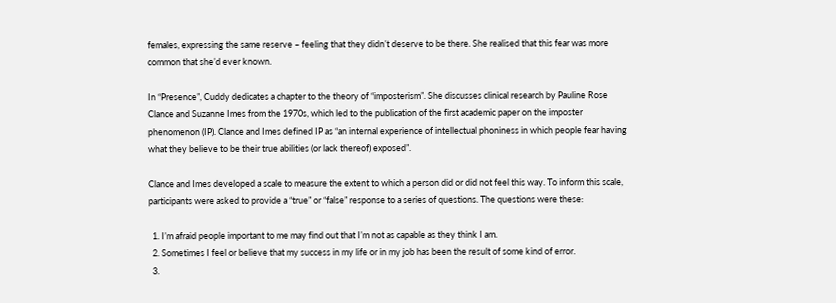females, expressing the same reserve – feeling that they didn’t deserve to be there. She realised that this fear was more common that she’d ever known.

In “Presence”, Cuddy dedicates a chapter to the theory of “imposterism”. She discusses clinical research by Pauline Rose Clance and Suzanne Imes from the 1970s, which led to the publication of the first academic paper on the imposter phenomenon (IP). Clance and Imes defined IP as “an internal experience of intellectual phoniness in which people fear having what they believe to be their true abilities (or lack thereof) exposed”.

Clance and Imes developed a scale to measure the extent to which a person did or did not feel this way. To inform this scale, participants were asked to provide a “true” or “false” response to a series of questions. The questions were these:

  1. I’m afraid people important to me may find out that I’m not as capable as they think I am.
  2. Sometimes I feel or believe that my success in my life or in my job has been the result of some kind of error.
  3.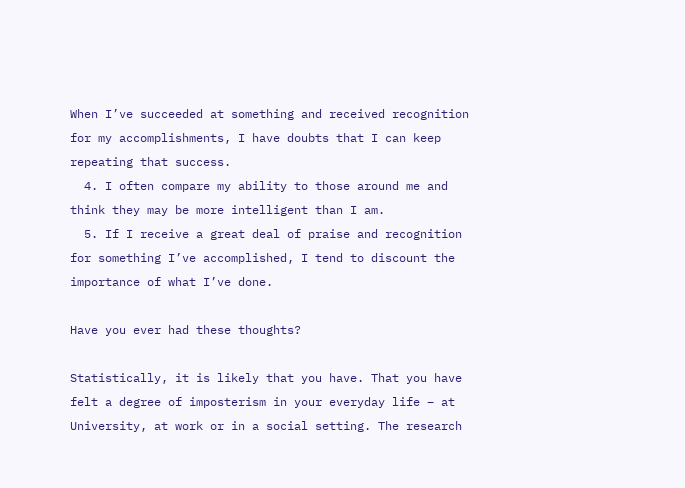When I’ve succeeded at something and received recognition for my accomplishments, I have doubts that I can keep repeating that success.
  4. I often compare my ability to those around me and think they may be more intelligent than I am.
  5. If I receive a great deal of praise and recognition for something I’ve accomplished, I tend to discount the importance of what I’ve done.

Have you ever had these thoughts?

Statistically, it is likely that you have. That you have felt a degree of imposterism in your everyday life – at University, at work or in a social setting. The research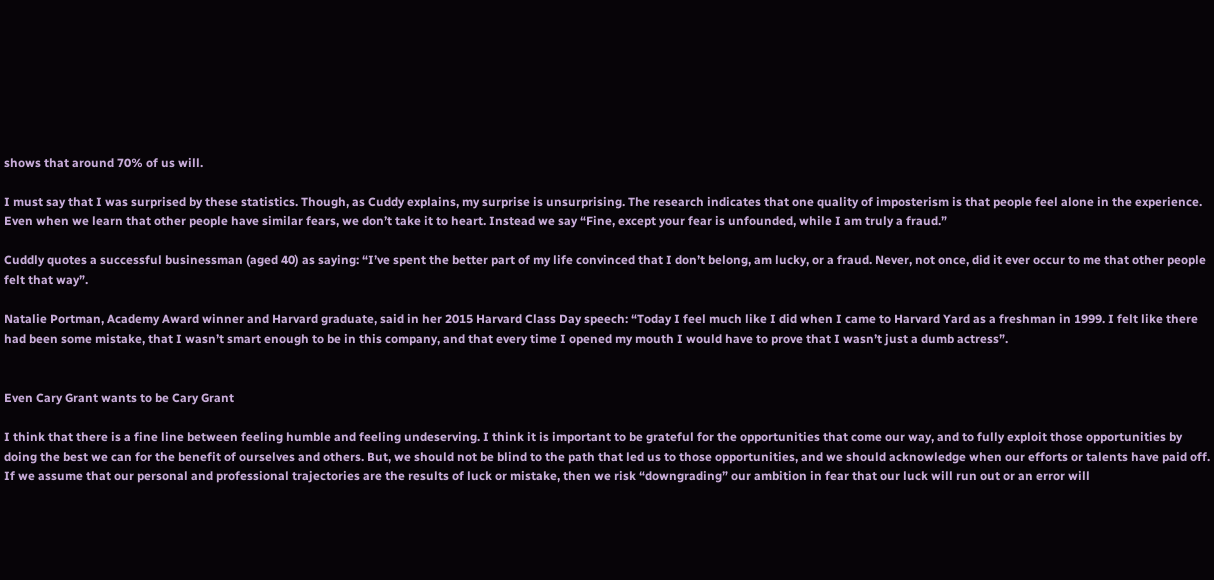shows that around 70% of us will.

I must say that I was surprised by these statistics. Though, as Cuddy explains, my surprise is unsurprising. The research indicates that one quality of imposterism is that people feel alone in the experience. Even when we learn that other people have similar fears, we don’t take it to heart. Instead we say “Fine, except your fear is unfounded, while I am truly a fraud.”

Cuddly quotes a successful businessman (aged 40) as saying: “I’ve spent the better part of my life convinced that I don’t belong, am lucky, or a fraud. Never, not once, did it ever occur to me that other people felt that way”.

Natalie Portman, Academy Award winner and Harvard graduate, said in her 2015 Harvard Class Day speech: “Today I feel much like I did when I came to Harvard Yard as a freshman in 1999. I felt like there had been some mistake, that I wasn’t smart enough to be in this company, and that every time I opened my mouth I would have to prove that I wasn’t just a dumb actress”.


Even Cary Grant wants to be Cary Grant

I think that there is a fine line between feeling humble and feeling undeserving. I think it is important to be grateful for the opportunities that come our way, and to fully exploit those opportunities by doing the best we can for the benefit of ourselves and others. But, we should not be blind to the path that led us to those opportunities, and we should acknowledge when our efforts or talents have paid off. If we assume that our personal and professional trajectories are the results of luck or mistake, then we risk “downgrading” our ambition in fear that our luck will run out or an error will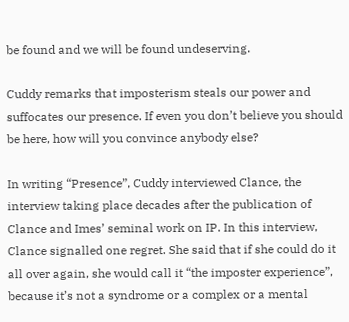be found and we will be found undeserving.

Cuddy remarks that imposterism steals our power and suffocates our presence. If even you don’t believe you should be here, how will you convince anybody else?

In writing “Presence”, Cuddy interviewed Clance, the interview taking place decades after the publication of Clance and Imes’ seminal work on IP. In this interview, Clance signalled one regret. She said that if she could do it all over again, she would call it “the imposter experience”, because it’s not a syndrome or a complex or a mental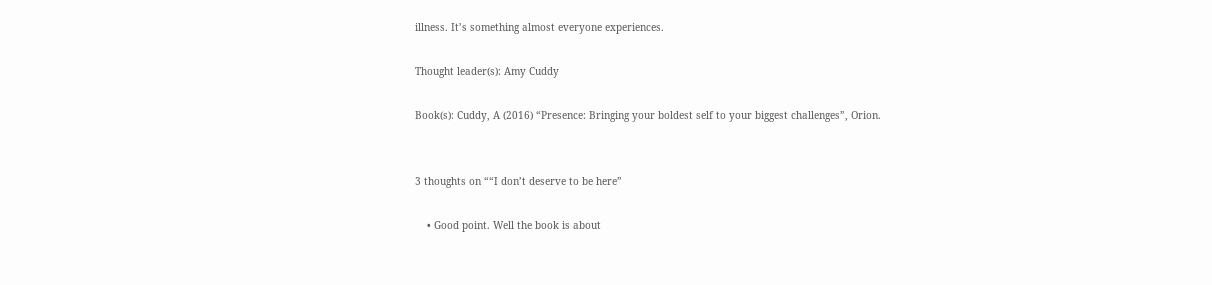illness. It’s something almost everyone experiences.

Thought leader(s): Amy Cuddy

Book(s): Cuddy, A (2016) “Presence: Bringing your boldest self to your biggest challenges”, Orion.


3 thoughts on ““I don’t deserve to be here”

    • Good point. Well the book is about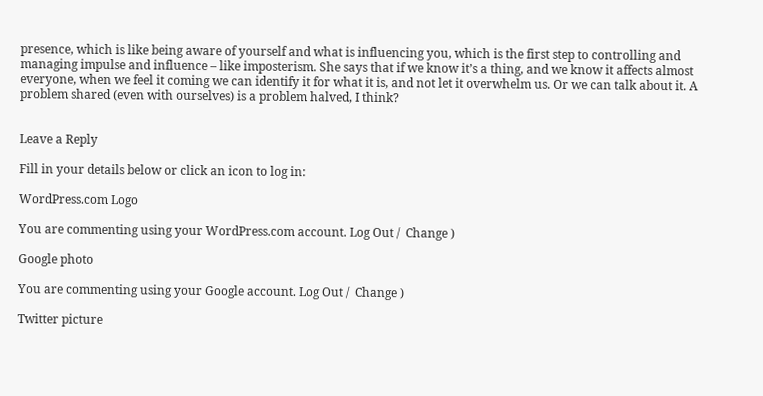presence, which is like being aware of yourself and what is influencing you, which is the first step to controlling and managing impulse and influence – like imposterism. She says that if we know it’s a thing, and we know it affects almost everyone, when we feel it coming we can identify it for what it is, and not let it overwhelm us. Or we can talk about it. A problem shared (even with ourselves) is a problem halved, I think?


Leave a Reply

Fill in your details below or click an icon to log in:

WordPress.com Logo

You are commenting using your WordPress.com account. Log Out /  Change )

Google photo

You are commenting using your Google account. Log Out /  Change )

Twitter picture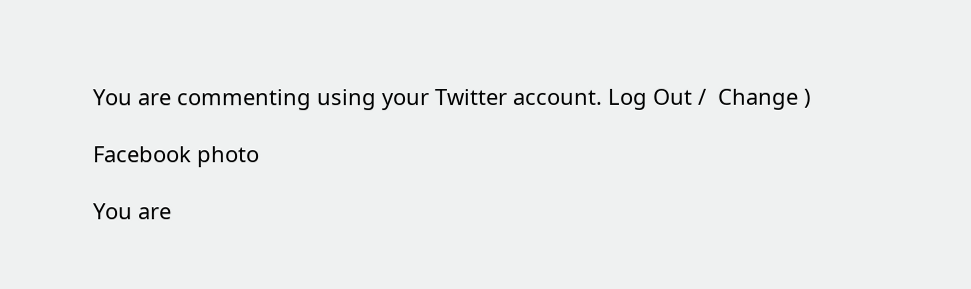You are commenting using your Twitter account. Log Out /  Change )

Facebook photo

You are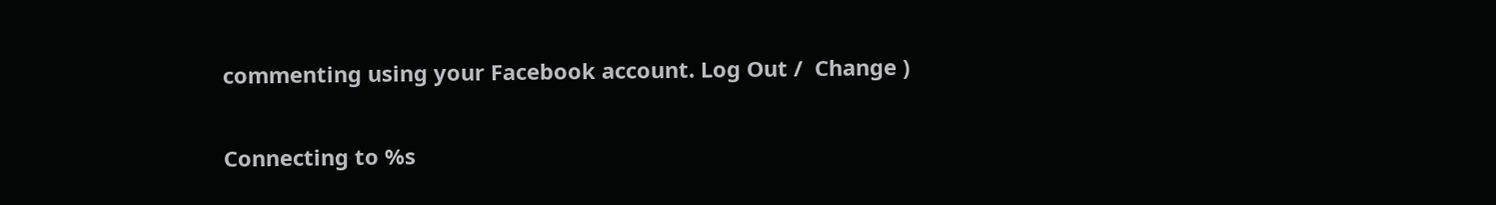commenting using your Facebook account. Log Out /  Change )

Connecting to %s